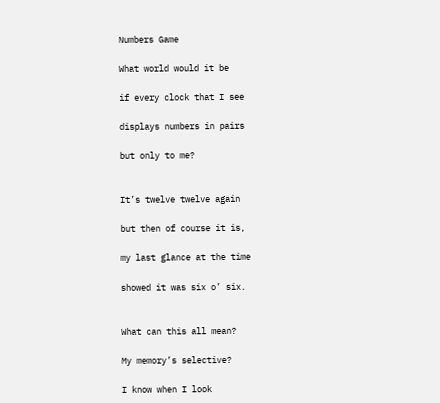Numbers Game

What world would it be

if every clock that I see

displays numbers in pairs

but only to me?


It’s twelve twelve again

but then of course it is,

my last glance at the time

showed it was six o’ six.


What can this all mean?

My memory’s selective?

I know when I look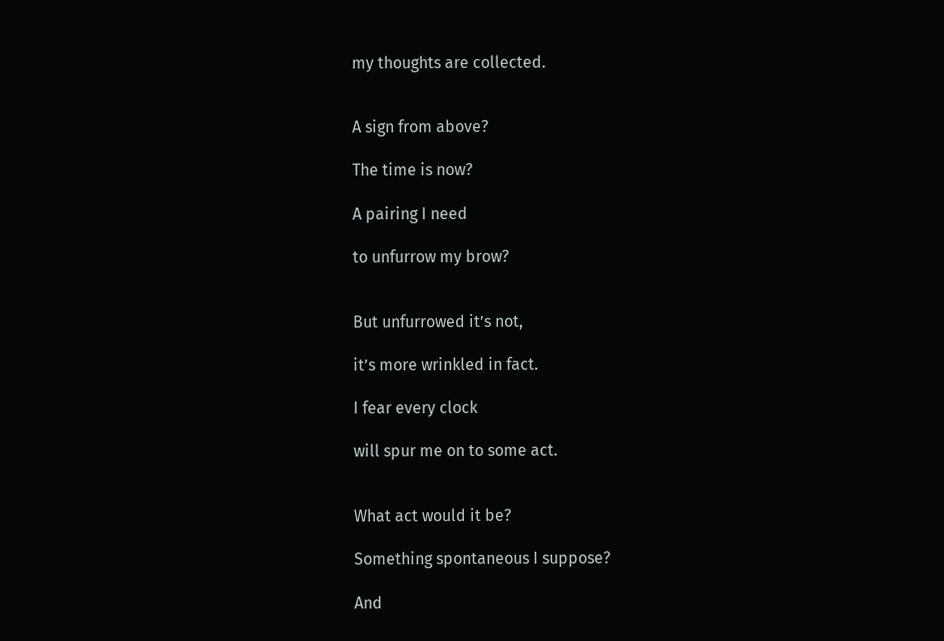my thoughts are collected.


A sign from above?

The time is now?

A pairing I need

to unfurrow my brow?


But unfurrowed it’s not,

it’s more wrinkled in fact.

I fear every clock

will spur me on to some act.


What act would it be?

Something spontaneous I suppose?

And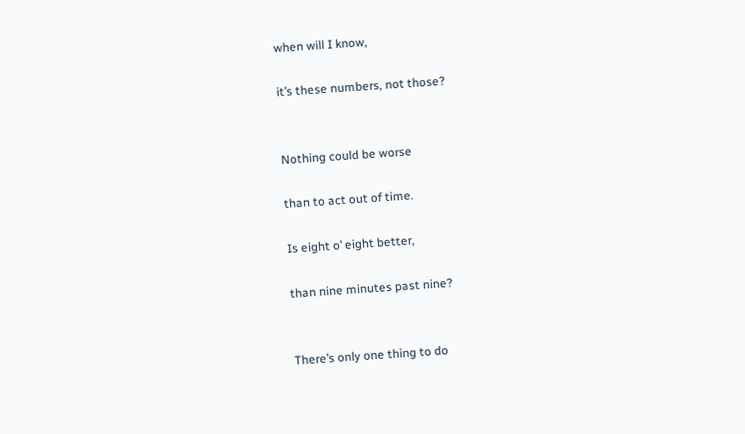when will I know,

it’s these numbers, not those?


Nothing could be worse

than to act out of time.

Is eight o’ eight better,

than nine minutes past nine?


There’s only one thing to do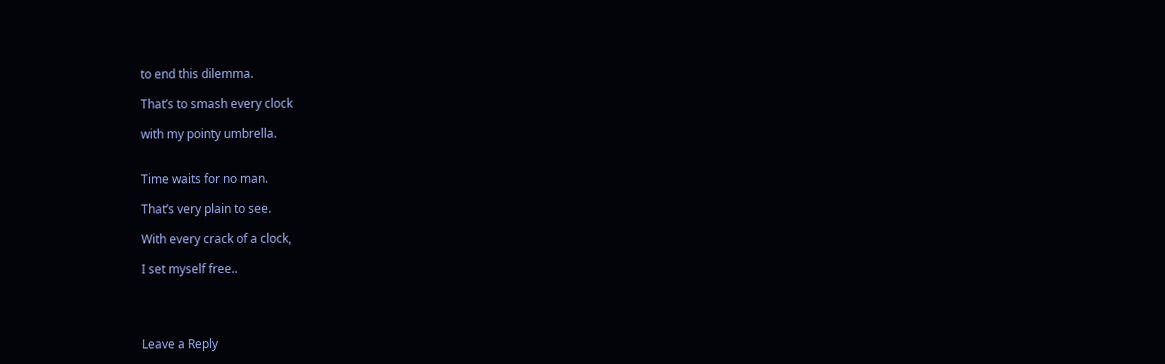to end this dilemma.

That’s to smash every clock

with my pointy umbrella.


Time waits for no man.

That’s very plain to see.

With every crack of a clock,

I set myself free..




Leave a Reply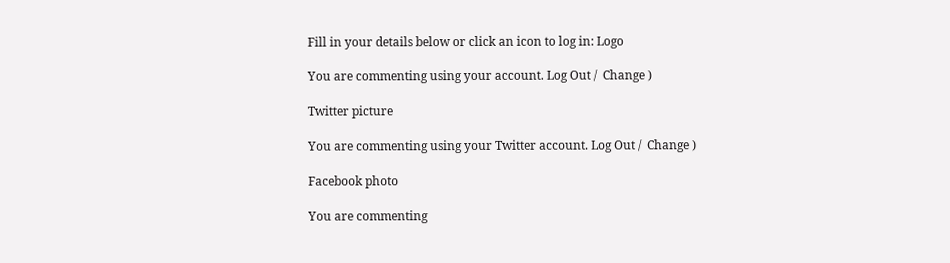Fill in your details below or click an icon to log in: Logo

You are commenting using your account. Log Out /  Change )

Twitter picture

You are commenting using your Twitter account. Log Out /  Change )

Facebook photo

You are commenting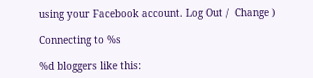using your Facebook account. Log Out /  Change )

Connecting to %s

%d bloggers like this: